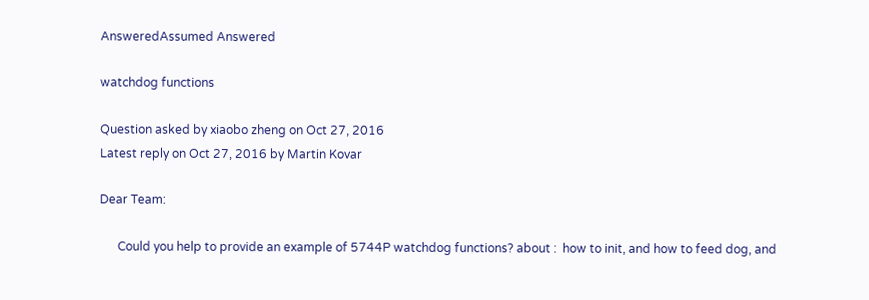AnsweredAssumed Answered

watchdog functions

Question asked by xiaobo zheng on Oct 27, 2016
Latest reply on Oct 27, 2016 by Martin Kovar

Dear Team:

      Could you help to provide an example of 5744P watchdog functions? about :  how to init, and how to feed dog, and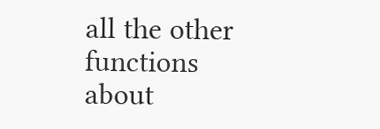all the other functions about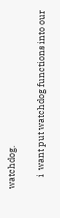watchdog.

      i  want put watchdog functions into our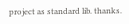project as standard lib. thanks.